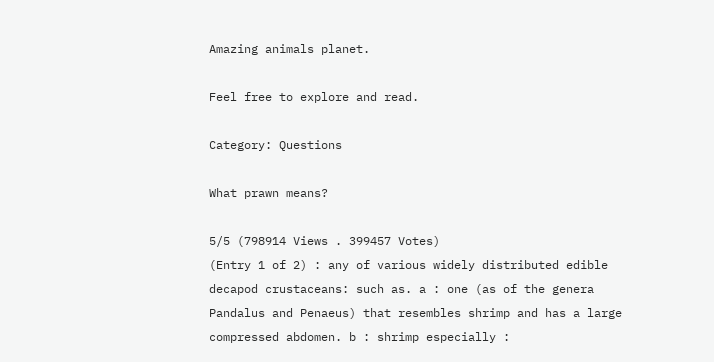Amazing animals planet.

Feel free to explore and read.

Category: Questions

What prawn means?

5/5 (798914 Views . 399457 Votes)
(Entry 1 of 2) : any of various widely distributed edible decapod crustaceans: such as. a : one (as of the genera Pandalus and Penaeus) that resembles shrimp and has a large compressed abdomen. b : shrimp especially :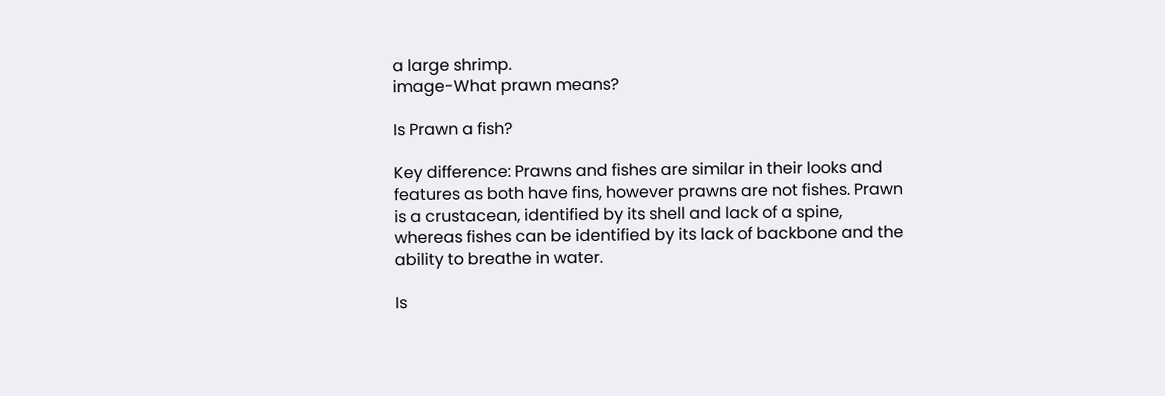a large shrimp.
image-What prawn means?

Is Prawn a fish?

Key difference: Prawns and fishes are similar in their looks and features as both have fins, however prawns are not fishes. Prawn is a crustacean, identified by its shell and lack of a spine, whereas fishes can be identified by its lack of backbone and the ability to breathe in water.

Is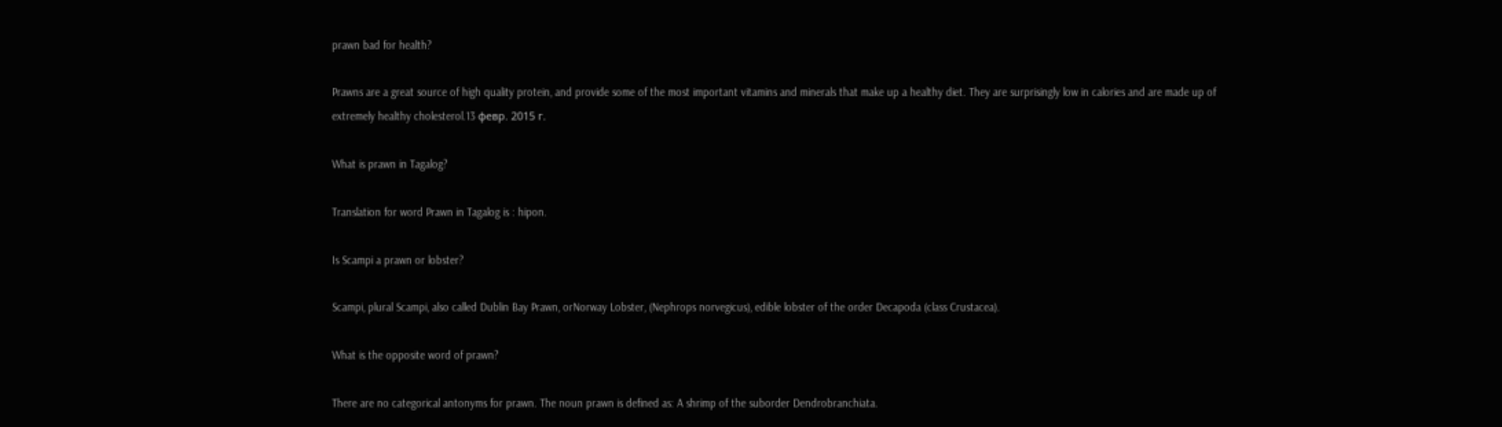prawn bad for health?

Prawns are a great source of high quality protein, and provide some of the most important vitamins and minerals that make up a healthy diet. They are surprisingly low in calories and are made up of extremely healthy cholesterol.13 февр. 2015 г.

What is prawn in Tagalog?

Translation for word Prawn in Tagalog is : hipon.

Is Scampi a prawn or lobster?

Scampi, plural Scampi, also called Dublin Bay Prawn, orNorway Lobster, (Nephrops norvegicus), edible lobster of the order Decapoda (class Crustacea).

What is the opposite word of prawn?

There are no categorical antonyms for prawn. The noun prawn is defined as: A shrimp of the suborder Dendrobranchiata.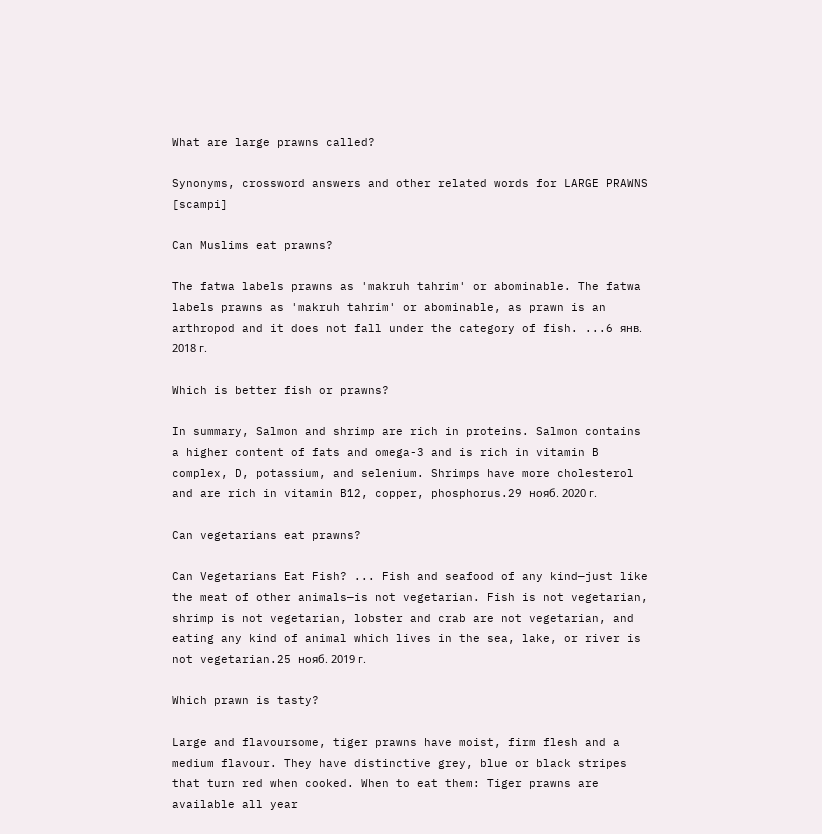What are large prawns called?

Synonyms, crossword answers and other related words for LARGE PRAWNS [scampi]

Can Muslims eat prawns?

The fatwa labels prawns as 'makruh tahrim' or abominable. The fatwa labels prawns as 'makruh tahrim' or abominable, as prawn is an arthropod and it does not fall under the category of fish. ...6 янв. 2018 г.

Which is better fish or prawns?

In summary, Salmon and shrimp are rich in proteins. Salmon contains a higher content of fats and omega-3 and is rich in vitamin B complex, D, potassium, and selenium. Shrimps have more cholesterol and are rich in vitamin B12, copper, phosphorus.29 нояб. 2020 г.

Can vegetarians eat prawns?

Can Vegetarians Eat Fish? ... Fish and seafood of any kind—just like the meat of other animals—is not vegetarian. Fish is not vegetarian, shrimp is not vegetarian, lobster and crab are not vegetarian, and eating any kind of animal which lives in the sea, lake, or river is not vegetarian.25 нояб. 2019 г.

Which prawn is tasty?

Large and flavoursome, tiger prawns have moist, firm flesh and a medium flavour. They have distinctive grey, blue or black stripes that turn red when cooked. When to eat them: Tiger prawns are available all year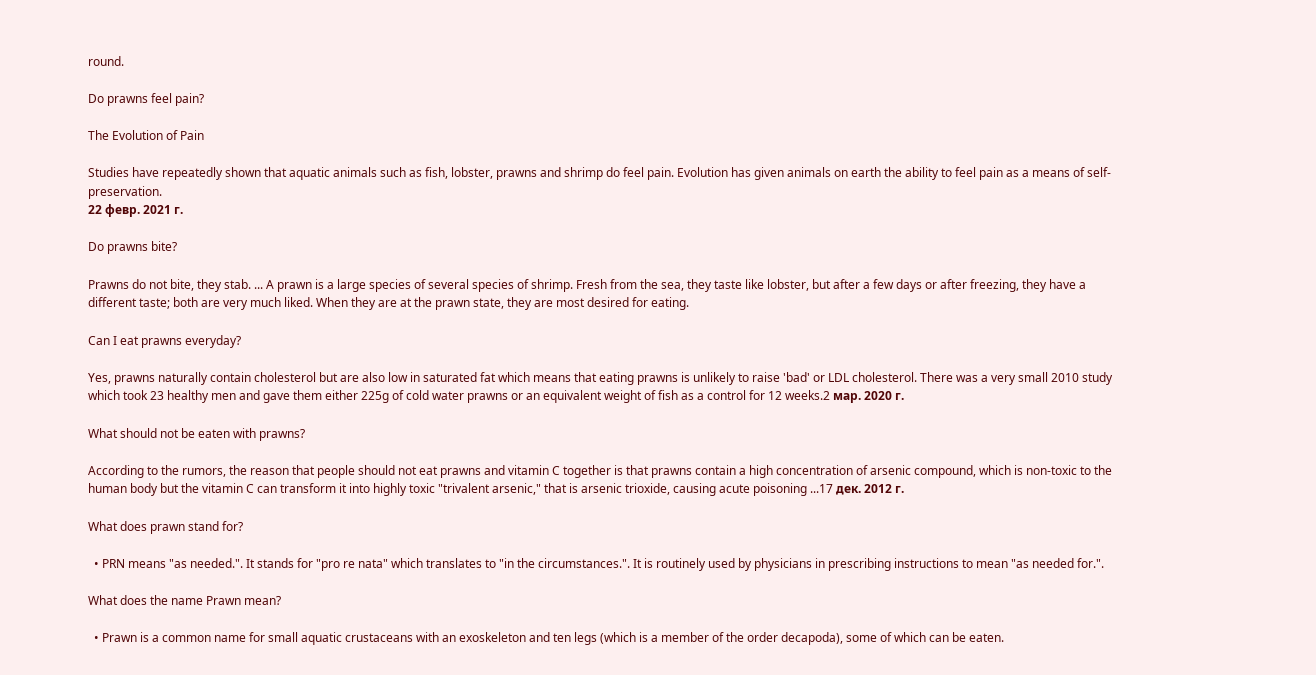round.

Do prawns feel pain?

The Evolution of Pain

Studies have repeatedly shown that aquatic animals such as fish, lobster, prawns and shrimp do feel pain. Evolution has given animals on earth the ability to feel pain as a means of self-preservation.
22 февр. 2021 г.

Do prawns bite?

Prawns do not bite, they stab. ... A prawn is a large species of several species of shrimp. Fresh from the sea, they taste like lobster, but after a few days or after freezing, they have a different taste; both are very much liked. When they are at the prawn state, they are most desired for eating.

Can I eat prawns everyday?

Yes, prawns naturally contain cholesterol but are also low in saturated fat which means that eating prawns is unlikely to raise 'bad' or LDL cholesterol. There was a very small 2010 study which took 23 healthy men and gave them either 225g of cold water prawns or an equivalent weight of fish as a control for 12 weeks.2 мар. 2020 г.

What should not be eaten with prawns?

According to the rumors, the reason that people should not eat prawns and vitamin C together is that prawns contain a high concentration of arsenic compound, which is non-toxic to the human body but the vitamin C can transform it into highly toxic "trivalent arsenic," that is arsenic trioxide, causing acute poisoning ...17 дек. 2012 г.

What does prawn stand for?

  • PRN means "as needed.". It stands for "pro re nata" which translates to "in the circumstances.". It is routinely used by physicians in prescribing instructions to mean "as needed for.".

What does the name Prawn mean?

  • Prawn is a common name for small aquatic crustaceans with an exoskeleton and ten legs (which is a member of the order decapoda), some of which can be eaten.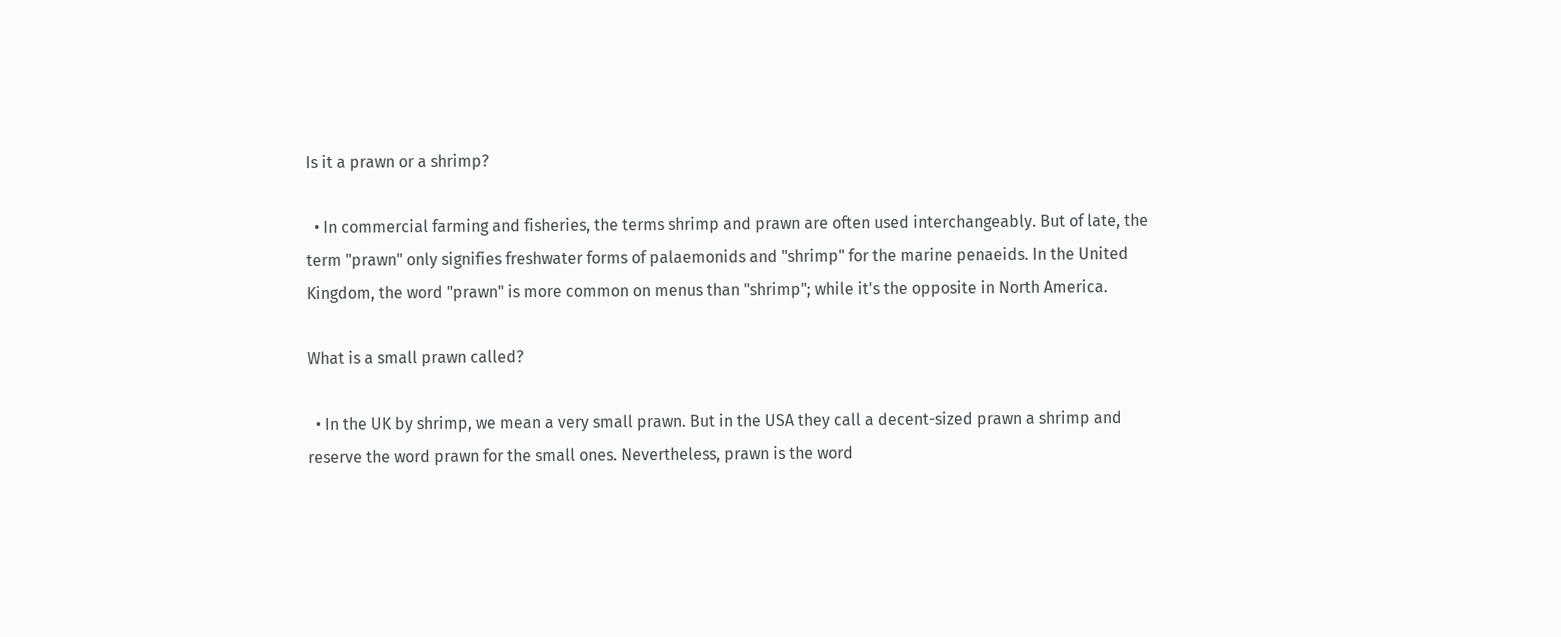Is it a prawn or a shrimp?

  • In commercial farming and fisheries, the terms shrimp and prawn are often used interchangeably. But of late, the term "prawn" only signifies freshwater forms of palaemonids and "shrimp" for the marine penaeids. In the United Kingdom, the word "prawn" is more common on menus than "shrimp"; while it's the opposite in North America.

What is a small prawn called?

  • In the UK by shrimp, we mean a very small prawn. But in the USA they call a decent-sized prawn a shrimp and reserve the word prawn for the small ones. Nevertheless, prawn is the word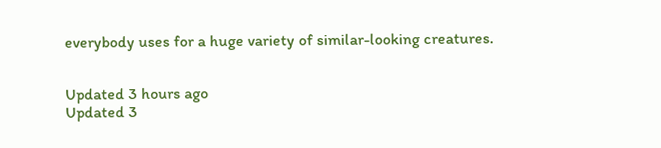everybody uses for a huge variety of similar-looking creatures.


Updated 3 hours ago
Updated 3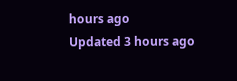hours ago
Updated 3 hours ago